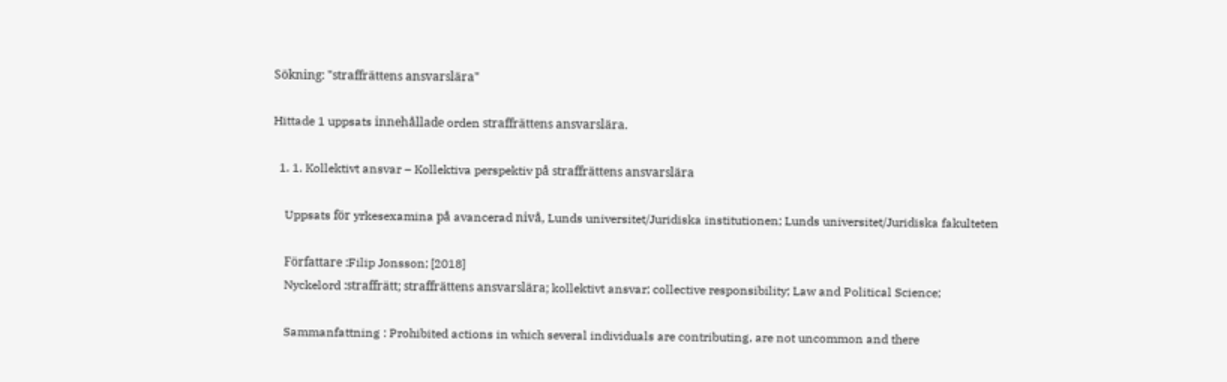Sökning: "straffrättens ansvarslära"

Hittade 1 uppsats innehållade orden straffrättens ansvarslära.

  1. 1. Kollektivt ansvar – Kollektiva perspektiv på straffrättens ansvarslära

    Uppsats för yrkesexamina på avancerad nivå, Lunds universitet/Juridiska institutionen; Lunds universitet/Juridiska fakulteten

    Författare :Filip Jonsson; [2018]
    Nyckelord :straffrätt; straffrättens ansvarslära; kollektivt ansvar; collective responsibility; Law and Political Science;

    Sammanfattning : Prohibited actions in which several individuals are contributing, are not uncommon and there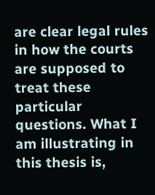are clear legal rules in how the courts are supposed to treat these particular questions. What I am illustrating in this thesis is,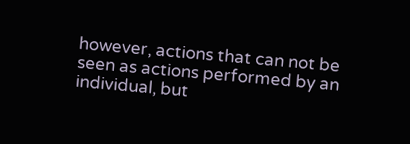however, actions that can not be seen as actions performed by an individual, but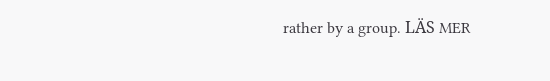rather by a group. LÄS MER